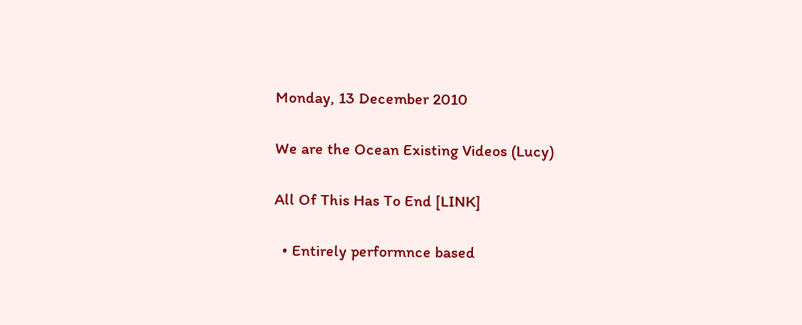Monday, 13 December 2010

We are the Ocean Existing Videos (Lucy)

All Of This Has To End [LINK]

  • Entirely performnce based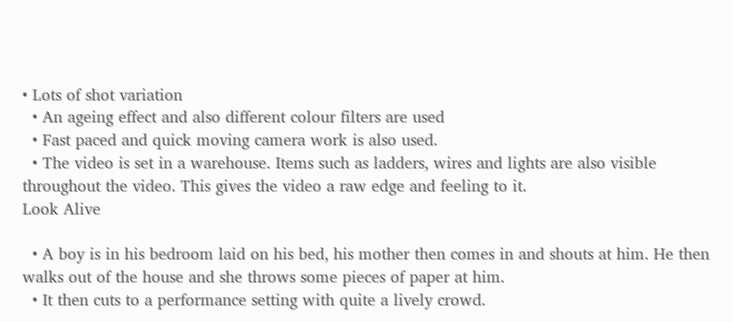• Lots of shot variation
  • An ageing effect and also different colour filters are used
  • Fast paced and quick moving camera work is also used.
  • The video is set in a warehouse. Items such as ladders, wires and lights are also visible throughout the video. This gives the video a raw edge and feeling to it.
Look Alive

  • A boy is in his bedroom laid on his bed, his mother then comes in and shouts at him. He then walks out of the house and she throws some pieces of paper at him.
  • It then cuts to a performance setting with quite a lively crowd.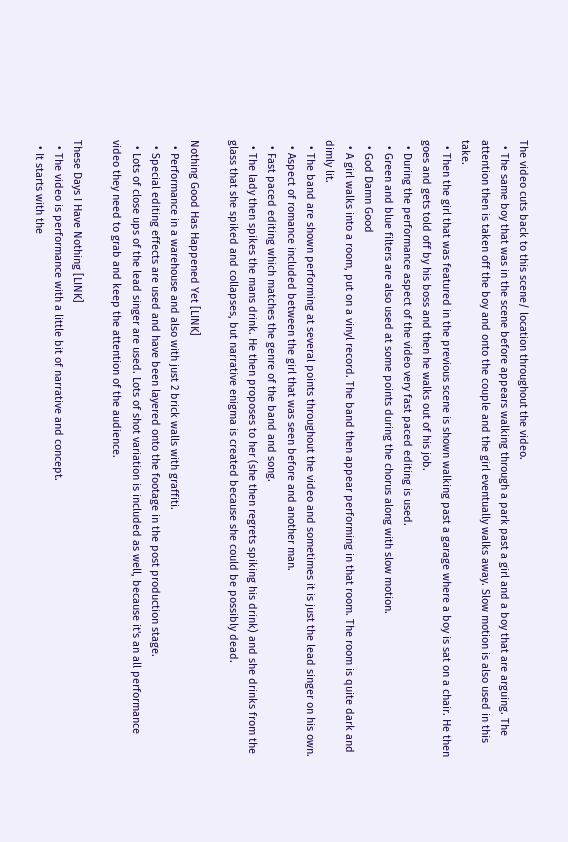The video cuts back to this scene/ location throughout the video.
  • The same boy that was in the scene before appears walking through a park past a girl and a boy that are arguing. The attention then is taken off the boy and onto the couple and the girl eventually walks away. Slow motion is also used in this take.
  • Then the girl that was featured in the previous scene is shown walking past a garage where a boy is sat on a chair. He then goes and gets told off by his boss and then he walks out of his job.
  • During the performance aspect of the video very fast paced editing is used.
  • Green and blue filters are also used at some points during the chorus along with slow motion.
  • God Damn Good
  • A girl walks into a room, put on a vinyl record. The band then appear performing in that room. The room is quite dark and dimly lit.
  • The band are shown performing at several points throughout the video and sometimes it is just the lead singer on his own.
  • Aspect of romance included between the girl that was seen before and another man.
  • Fast paced editing which matches the genre of the band and song.
  • The lady then spikes the mans drink. He then proposes to her (she then regrets spiking his drink) and she drinks from the glass that she spiked and collapses, but narrative enigma is created because she could be possibly dead.

Nothing Good Has Happened Yet [LINK]
  • Performance in a warehouse and also with just 2 brick walls with graffiti.
  • Special editing effects are used and have been layered onto the footage in the post production stage.
  • Lots of close ups of the lead singer are used. Lots of shot variation is included as well, because it's an all performance video they need to grab and keep the attention of the audience.

These Days I Have Nothing [LINK]
  • The video is performance with a little bit of narrative and concept.
  • It starts with the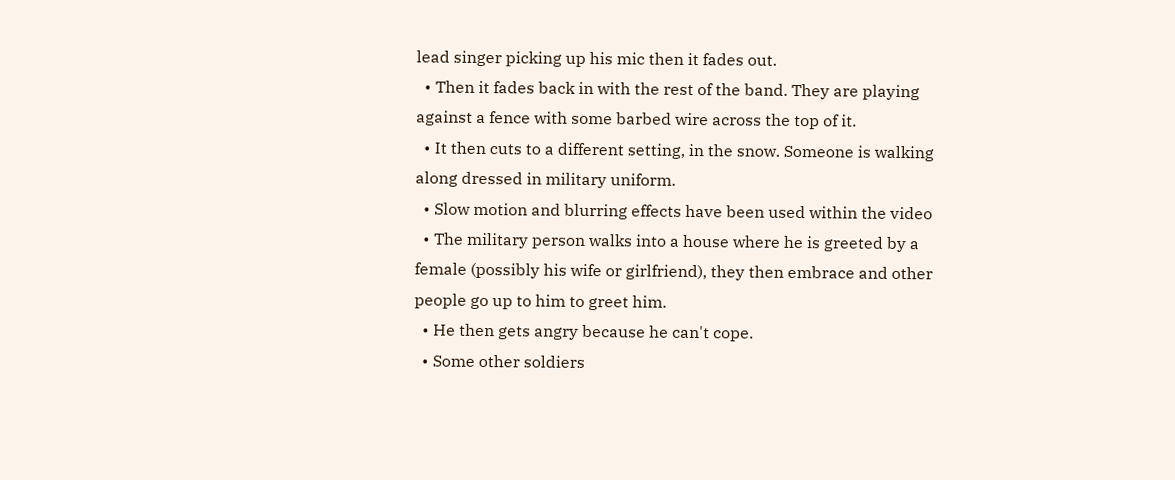lead singer picking up his mic then it fades out.
  • Then it fades back in with the rest of the band. They are playing against a fence with some barbed wire across the top of it.
  • It then cuts to a different setting, in the snow. Someone is walking along dressed in military uniform.
  • Slow motion and blurring effects have been used within the video
  • The military person walks into a house where he is greeted by a female (possibly his wife or girlfriend), they then embrace and other people go up to him to greet him.
  • He then gets angry because he can't cope.
  • Some other soldiers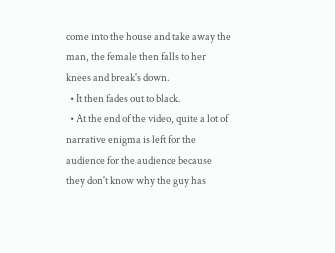come into the house and take away the man, the female then falls to her knees and break's down.
  • It then fades out to black.
  • At the end of the video, quite a lot of narrative enigma is left for the audience for the audience because they don't know why the guy has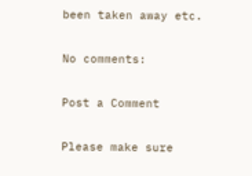been taken away etc.

No comments:

Post a Comment

Please make sure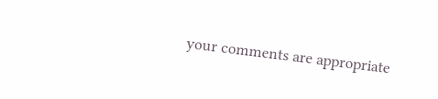your comments are appropriate